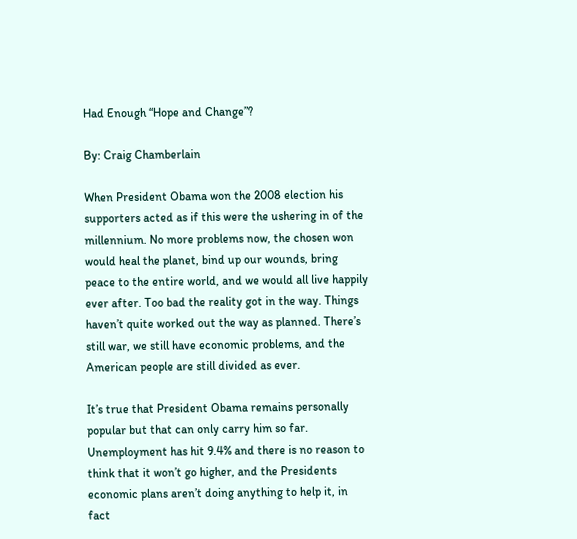Had Enough “Hope and Change”?

By: Craig Chamberlain

When President Obama won the 2008 election his supporters acted as if this were the ushering in of the millennium. No more problems now, the chosen won would heal the planet, bind up our wounds, bring peace to the entire world, and we would all live happily ever after. Too bad the reality got in the way. Things haven’t quite worked out the way as planned. There’s still war, we still have economic problems, and the American people are still divided as ever.

It’s true that President Obama remains personally popular but that can only carry him so far. Unemployment has hit 9.4% and there is no reason to think that it won’t go higher, and the Presidents economic plans aren’t doing anything to help it, in fact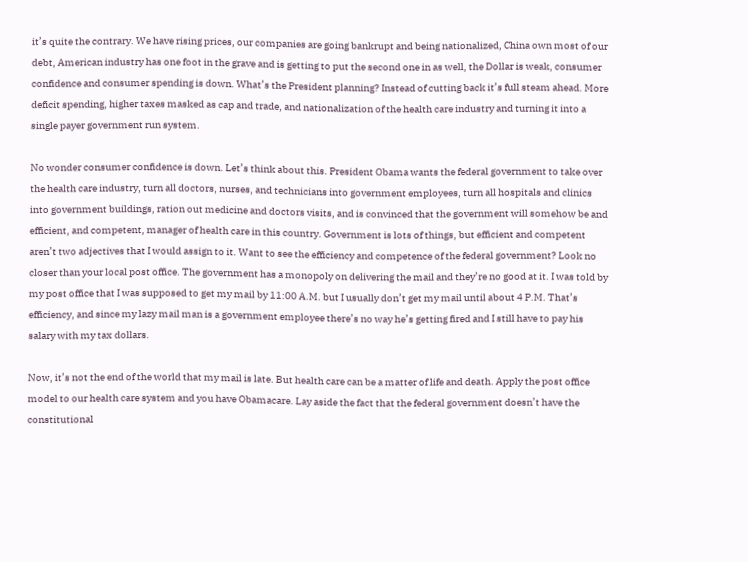it’s quite the contrary. We have rising prices, our companies are going bankrupt and being nationalized, China own most of our debt, American industry has one foot in the grave and is getting to put the second one in as well, the Dollar is weak, consumer confidence and consumer spending is down. What’s the President planning? Instead of cutting back it’s full steam ahead. More deficit spending, higher taxes masked as cap and trade, and nationalization of the health care industry and turning it into a single payer government run system.

No wonder consumer confidence is down. Let’s think about this. President Obama wants the federal government to take over the health care industry, turn all doctors, nurses, and technicians into government employees, turn all hospitals and clinics into government buildings, ration out medicine and doctors visits, and is convinced that the government will somehow be and efficient, and competent, manager of health care in this country. Government is lots of things, but efficient and competent aren’t two adjectives that I would assign to it. Want to see the efficiency and competence of the federal government? Look no closer than your local post office. The government has a monopoly on delivering the mail and they’re no good at it. I was told by my post office that I was supposed to get my mail by 11:00 A.M. but I usually don’t get my mail until about 4 P.M. That’s efficiency, and since my lazy mail man is a government employee there’s no way he’s getting fired and I still have to pay his salary with my tax dollars.

Now, it’s not the end of the world that my mail is late. But health care can be a matter of life and death. Apply the post office model to our health care system and you have Obamacare. Lay aside the fact that the federal government doesn’t have the constitutional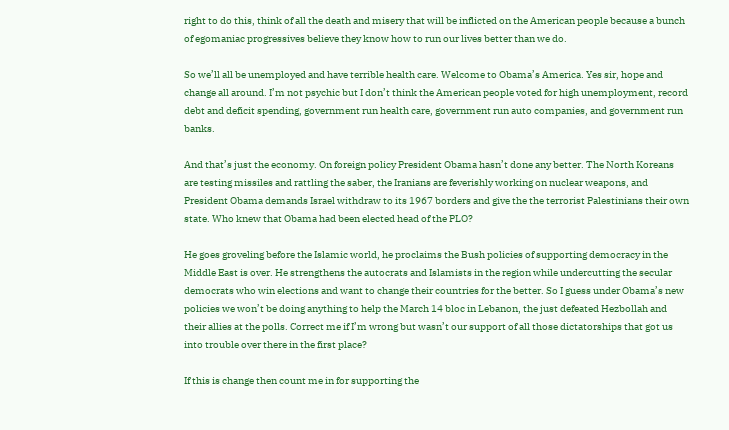right to do this, think of all the death and misery that will be inflicted on the American people because a bunch of egomaniac progressives believe they know how to run our lives better than we do.

So we’ll all be unemployed and have terrible health care. Welcome to Obama’s America. Yes sir, hope and change all around. I’m not psychic but I don’t think the American people voted for high unemployment, record debt and deficit spending, government run health care, government run auto companies, and government run banks.

And that’s just the economy. On foreign policy President Obama hasn’t done any better. The North Koreans are testing missiles and rattling the saber, the Iranians are feverishly working on nuclear weapons, and President Obama demands Israel withdraw to its 1967 borders and give the the terrorist Palestinians their own state. Who knew that Obama had been elected head of the PLO?

He goes groveling before the Islamic world, he proclaims the Bush policies of supporting democracy in the Middle East is over. He strengthens the autocrats and Islamists in the region while undercutting the secular democrats who win elections and want to change their countries for the better. So I guess under Obama’s new policies we won’t be doing anything to help the March 14 bloc in Lebanon, the just defeated Hezbollah and their allies at the polls. Correct me if I’m wrong but wasn’t our support of all those dictatorships that got us into trouble over there in the first place?

If this is change then count me in for supporting the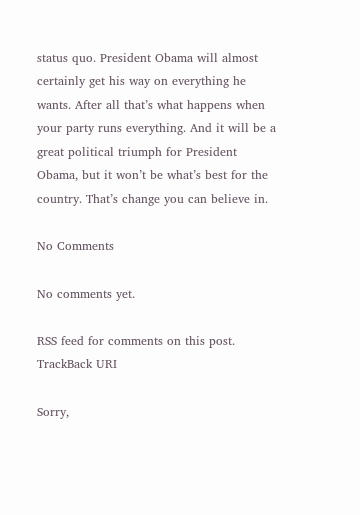status quo. President Obama will almost certainly get his way on everything he wants. After all that’s what happens when your party runs everything. And it will be a great political triumph for President Obama, but it won’t be what’s best for the country. That’s change you can believe in.

No Comments

No comments yet.

RSS feed for comments on this post. TrackBack URI

Sorry,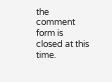the comment form is closed at this time.